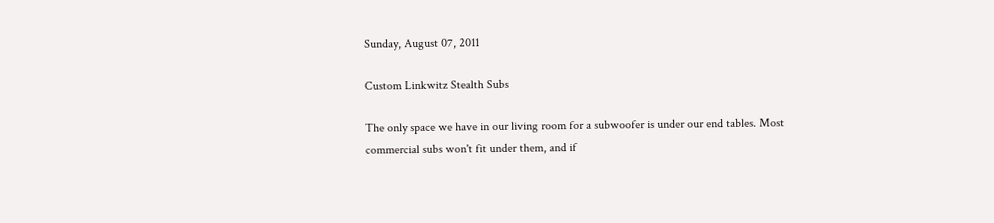Sunday, August 07, 2011

Custom Linkwitz Stealth Subs

The only space we have in our living room for a subwoofer is under our end tables. Most commercial subs won't fit under them, and if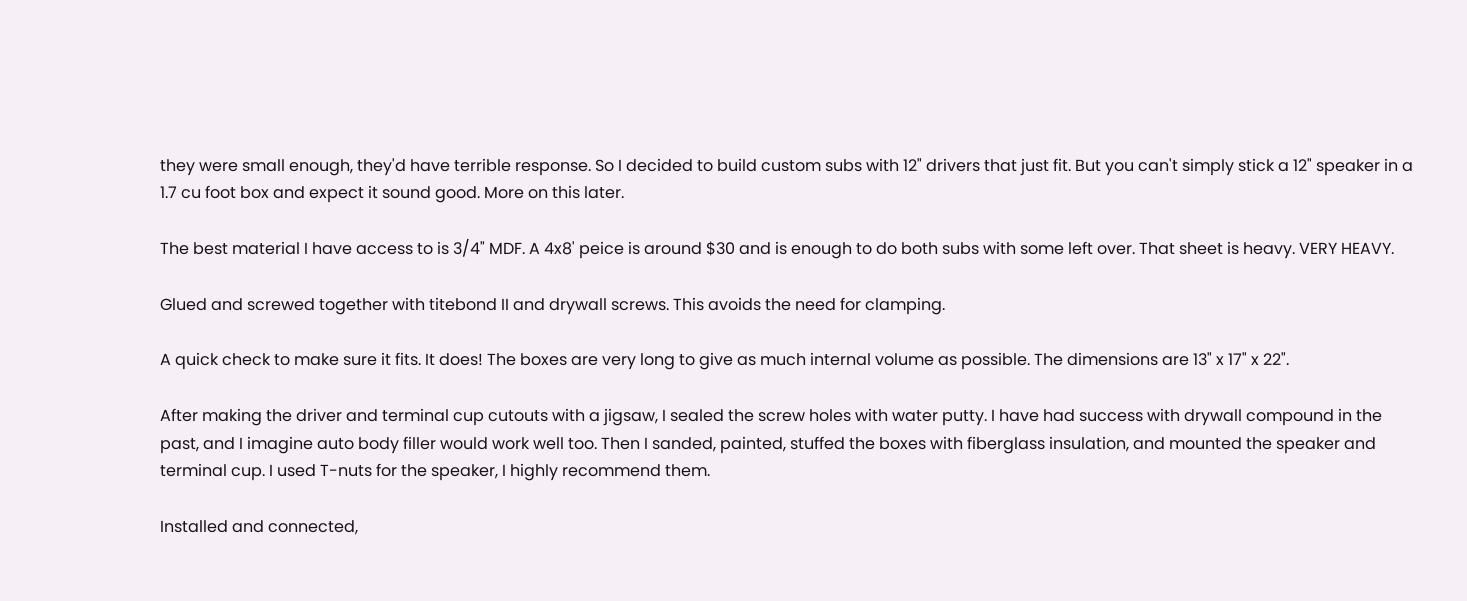they were small enough, they'd have terrible response. So I decided to build custom subs with 12" drivers that just fit. But you can't simply stick a 12" speaker in a 1.7 cu foot box and expect it sound good. More on this later.

The best material I have access to is 3/4" MDF. A 4x8' peice is around $30 and is enough to do both subs with some left over. That sheet is heavy. VERY HEAVY.

Glued and screwed together with titebond II and drywall screws. This avoids the need for clamping.

A quick check to make sure it fits. It does! The boxes are very long to give as much internal volume as possible. The dimensions are 13" x 17" x 22".

After making the driver and terminal cup cutouts with a jigsaw, I sealed the screw holes with water putty. I have had success with drywall compound in the past, and I imagine auto body filler would work well too. Then I sanded, painted, stuffed the boxes with fiberglass insulation, and mounted the speaker and terminal cup. I used T-nuts for the speaker, I highly recommend them.

Installed and connected,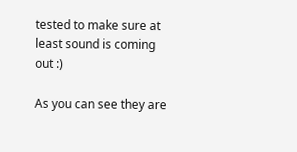tested to make sure at least sound is coming out :)

As you can see they are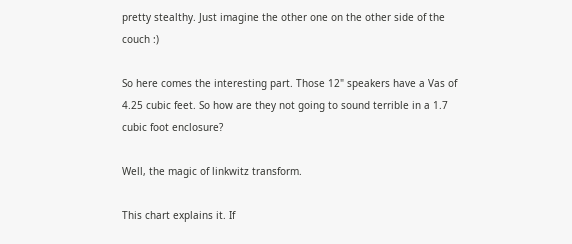pretty stealthy. Just imagine the other one on the other side of the couch :)

So here comes the interesting part. Those 12" speakers have a Vas of 4.25 cubic feet. So how are they not going to sound terrible in a 1.7 cubic foot enclosure?

Well, the magic of linkwitz transform.

This chart explains it. If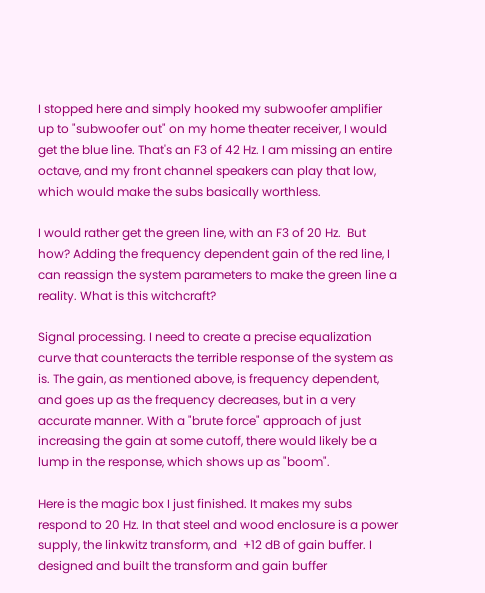I stopped here and simply hooked my subwoofer amplifier up to "subwoofer out" on my home theater receiver, I would get the blue line. That's an F3 of 42 Hz. I am missing an entire octave, and my front channel speakers can play that low, which would make the subs basically worthless.

I would rather get the green line, with an F3 of 20 Hz.  But how? Adding the frequency dependent gain of the red line, I can reassign the system parameters to make the green line a reality. What is this witchcraft?

Signal processing. I need to create a precise equalization curve that counteracts the terrible response of the system as is. The gain, as mentioned above, is frequency dependent, and goes up as the frequency decreases, but in a very accurate manner. With a "brute force" approach of just increasing the gain at some cutoff, there would likely be a lump in the response, which shows up as "boom".

Here is the magic box I just finished. It makes my subs respond to 20 Hz. In that steel and wood enclosure is a power supply, the linkwitz transform, and  +12 dB of gain buffer. I designed and built the transform and gain buffer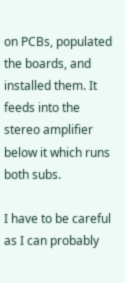on PCBs, populated the boards, and installed them. It feeds into the stereo amplifier below it which runs both subs.

I have to be careful as I can probably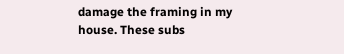damage the framing in my house. These subs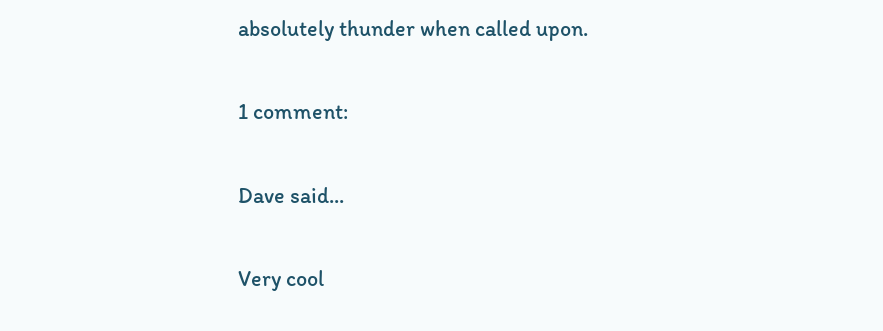absolutely thunder when called upon.

1 comment:

Dave said...

Very cool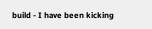build - I have been kicking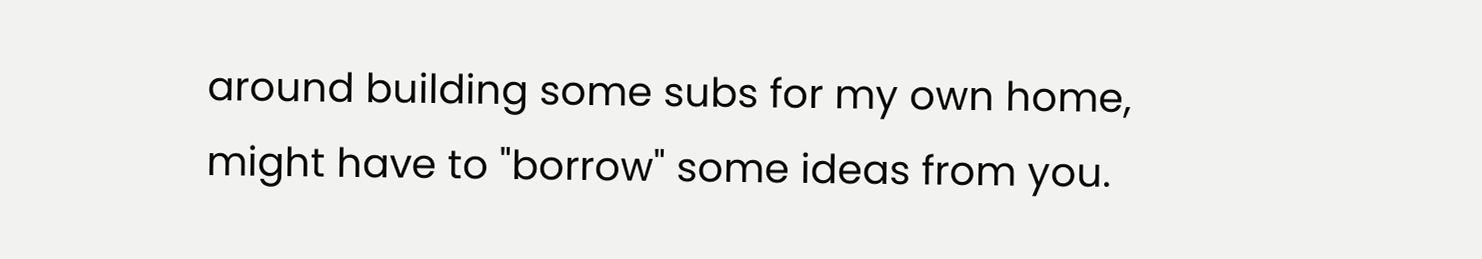around building some subs for my own home, might have to "borrow" some ideas from you.